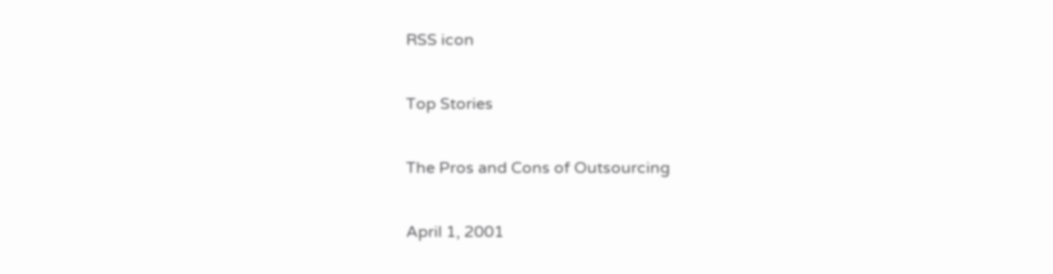RSS icon

Top Stories

The Pros and Cons of Outsourcing

April 1, 2001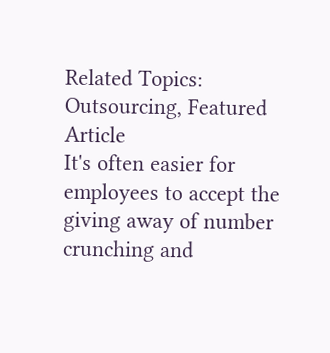Related Topics: Outsourcing, Featured Article
It's often easier for employees to accept the giving away of number crunching and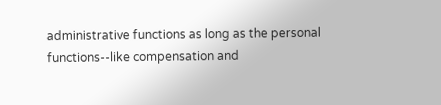administrative functions as long as the personal functions--like compensation and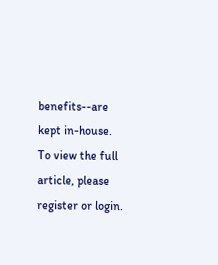benefits--are kept in-house.
To view the full article, please register or login.